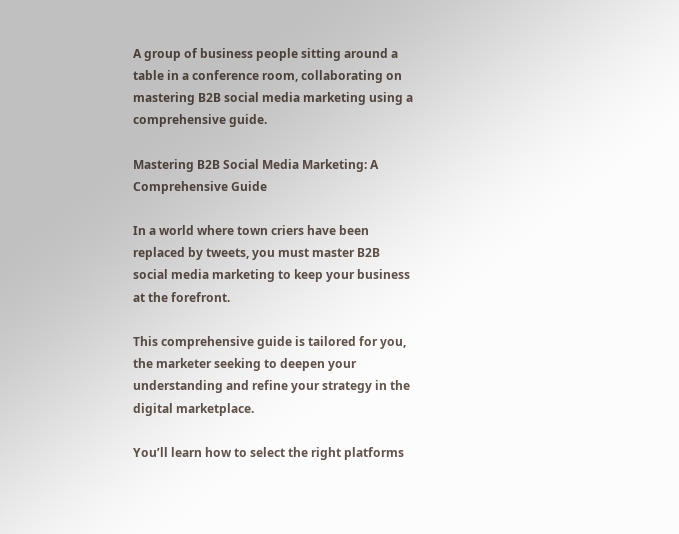A group of business people sitting around a table in a conference room, collaborating on mastering B2B social media marketing using a comprehensive guide.

Mastering B2B Social Media Marketing: A Comprehensive Guide

In a world where town criers have been replaced by tweets, you must master B2B social media marketing to keep your business at the forefront.

This comprehensive guide is tailored for you, the marketer seeking to deepen your understanding and refine your strategy in the digital marketplace.

You’ll learn how to select the right platforms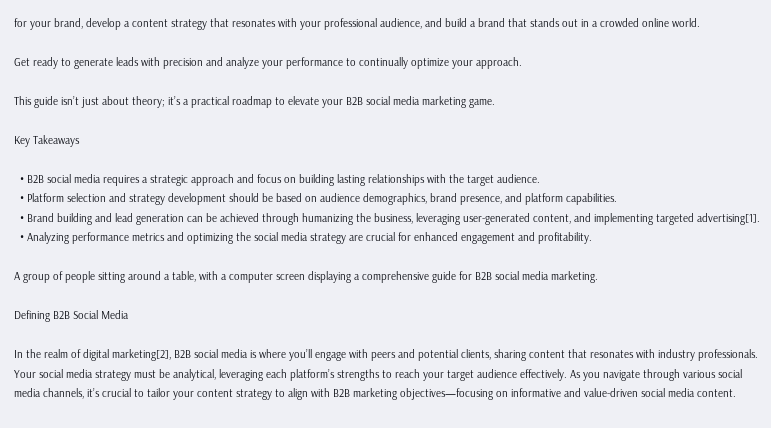for your brand, develop a content strategy that resonates with your professional audience, and build a brand that stands out in a crowded online world.

Get ready to generate leads with precision and analyze your performance to continually optimize your approach.

This guide isn’t just about theory; it’s a practical roadmap to elevate your B2B social media marketing game.

Key Takeaways

  • B2B social media requires a strategic approach and focus on building lasting relationships with the target audience.
  • Platform selection and strategy development should be based on audience demographics, brand presence, and platform capabilities.
  • Brand building and lead generation can be achieved through humanizing the business, leveraging user-generated content, and implementing targeted advertising[1].
  • Analyzing performance metrics and optimizing the social media strategy are crucial for enhanced engagement and profitability.

A group of people sitting around a table, with a computer screen displaying a comprehensive guide for B2B social media marketing.

Defining B2B Social Media

In the realm of digital marketing[2], B2B social media is where you’ll engage with peers and potential clients, sharing content that resonates with industry professionals. Your social media strategy must be analytical, leveraging each platform’s strengths to reach your target audience effectively. As you navigate through various social media channels, it’s crucial to tailor your content strategy to align with B2B marketing objectives—focusing on informative and value-driven social media content.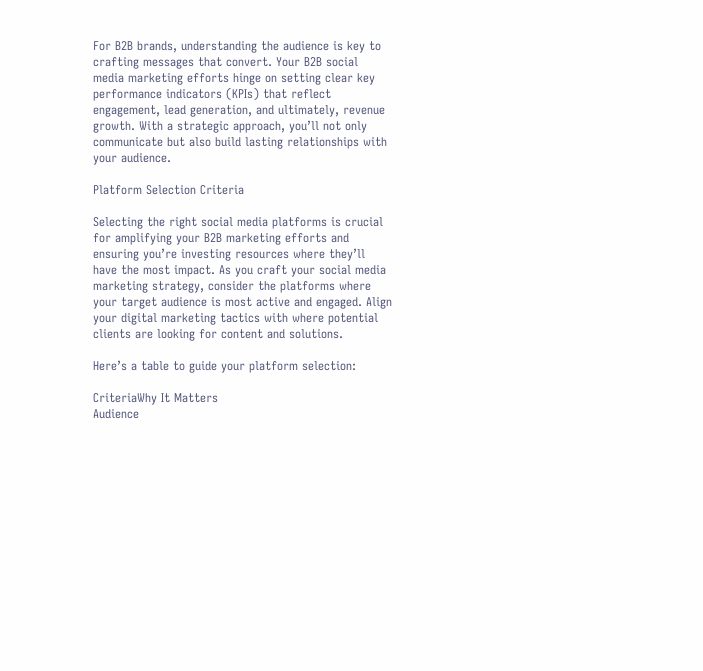For B2B brands, understanding the audience is key to crafting messages that convert. Your B2B social media marketing efforts hinge on setting clear key performance indicators (KPIs) that reflect engagement, lead generation, and ultimately, revenue growth. With a strategic approach, you’ll not only communicate but also build lasting relationships with your audience.

Platform Selection Criteria

Selecting the right social media platforms is crucial for amplifying your B2B marketing efforts and ensuring you’re investing resources where they’ll have the most impact. As you craft your social media marketing strategy, consider the platforms where your target audience is most active and engaged. Align your digital marketing tactics with where potential clients are looking for content and solutions.

Here’s a table to guide your platform selection:

CriteriaWhy It Matters
Audience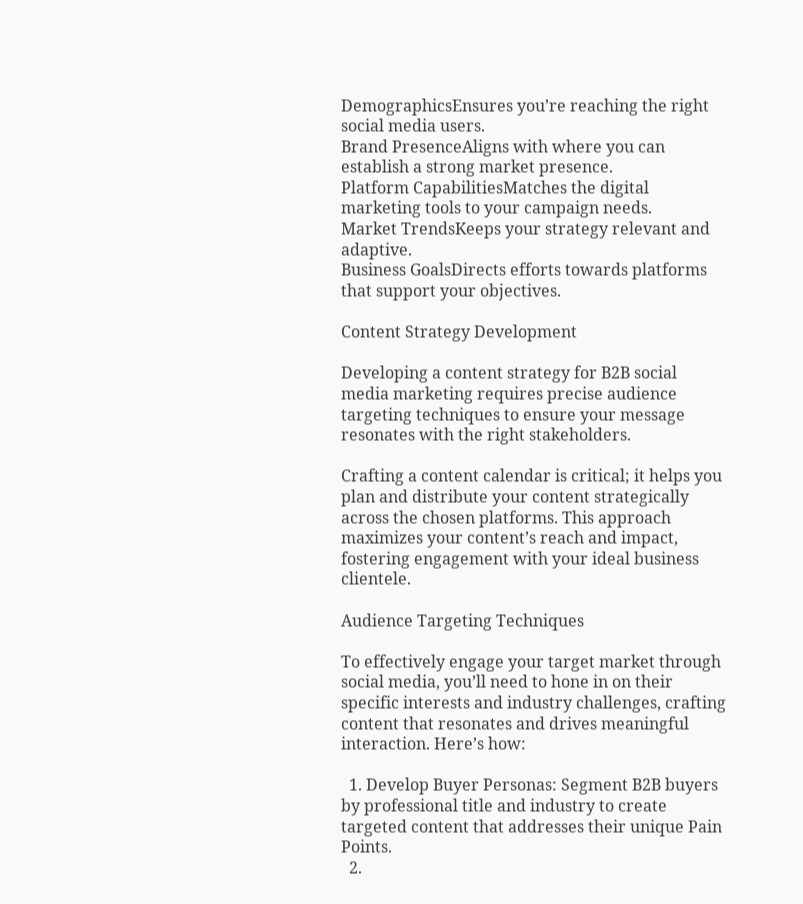DemographicsEnsures you’re reaching the right social media users.
Brand PresenceAligns with where you can establish a strong market presence.
Platform CapabilitiesMatches the digital marketing tools to your campaign needs.
Market TrendsKeeps your strategy relevant and adaptive.
Business GoalsDirects efforts towards platforms that support your objectives.

Content Strategy Development

Developing a content strategy for B2B social media marketing requires precise audience targeting techniques to ensure your message resonates with the right stakeholders.

Crafting a content calendar is critical; it helps you plan and distribute your content strategically across the chosen platforms. This approach maximizes your content’s reach and impact, fostering engagement with your ideal business clientele.

Audience Targeting Techniques

To effectively engage your target market through social media, you’ll need to hone in on their specific interests and industry challenges, crafting content that resonates and drives meaningful interaction. Here’s how:

  1. Develop Buyer Personas: Segment B2B buyers by professional title and industry to create targeted content that addresses their unique Pain Points.
  2.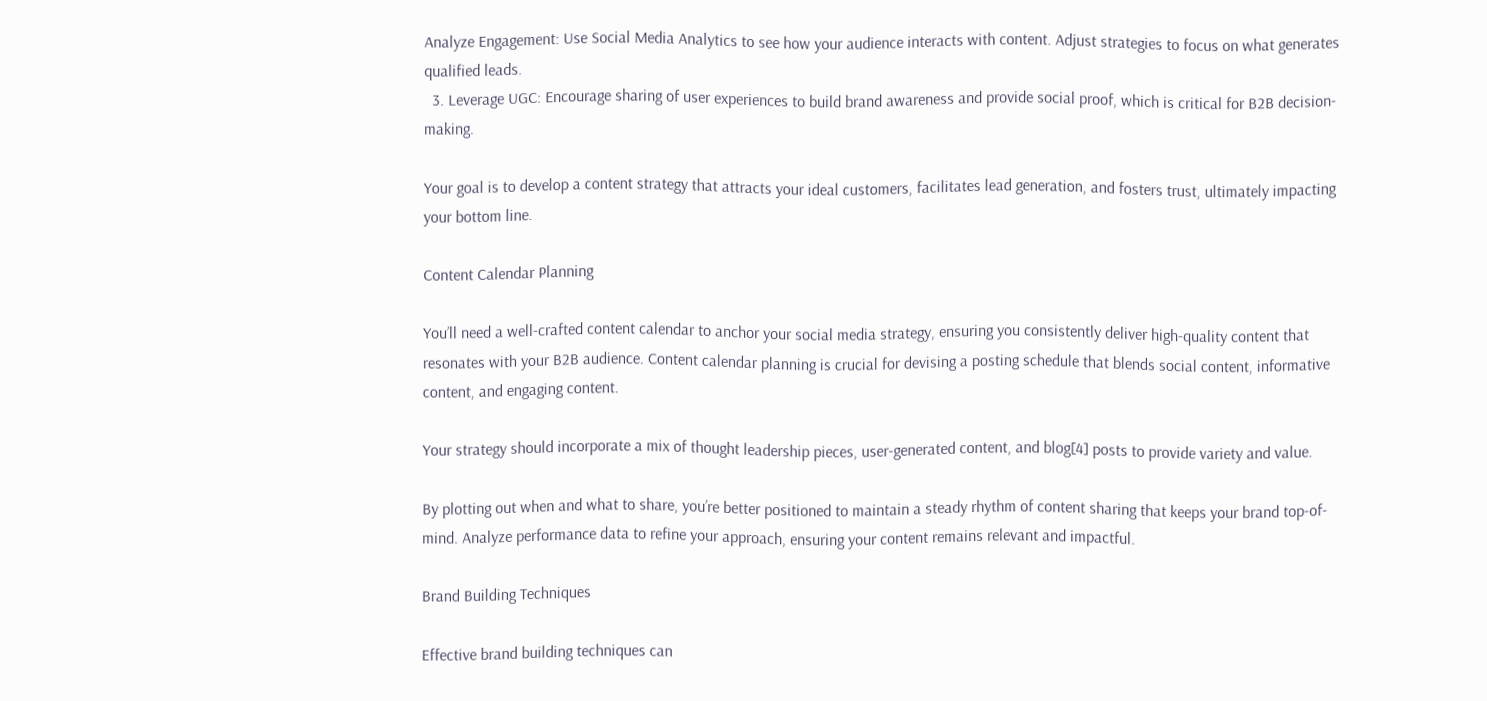Analyze Engagement: Use Social Media Analytics to see how your audience interacts with content. Adjust strategies to focus on what generates qualified leads.
  3. Leverage UGC: Encourage sharing of user experiences to build brand awareness and provide social proof, which is critical for B2B decision-making.

Your goal is to develop a content strategy that attracts your ideal customers, facilitates lead generation, and fosters trust, ultimately impacting your bottom line.

Content Calendar Planning

You’ll need a well-crafted content calendar to anchor your social media strategy, ensuring you consistently deliver high-quality content that resonates with your B2B audience. Content calendar planning is crucial for devising a posting schedule that blends social content, informative content, and engaging content.

Your strategy should incorporate a mix of thought leadership pieces, user-generated content, and blog[4] posts to provide variety and value.

By plotting out when and what to share, you’re better positioned to maintain a steady rhythm of content sharing that keeps your brand top-of-mind. Analyze performance data to refine your approach, ensuring your content remains relevant and impactful.

Brand Building Techniques

Effective brand building techniques can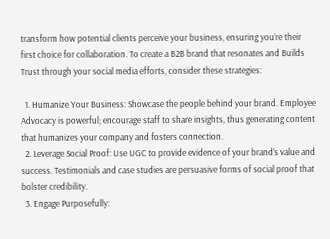transform how potential clients perceive your business, ensuring you’re their first choice for collaboration. To create a B2B brand that resonates and Builds Trust through your social media efforts, consider these strategies:

  1. Humanize Your Business: Showcase the people behind your brand. Employee Advocacy is powerful; encourage staff to share insights, thus generating content that humanizes your company and fosters connection.
  2. Leverage Social Proof: Use UGC to provide evidence of your brand’s value and success. Testimonials and case studies are persuasive forms of social proof that bolster credibility.
  3. Engage Purposefully: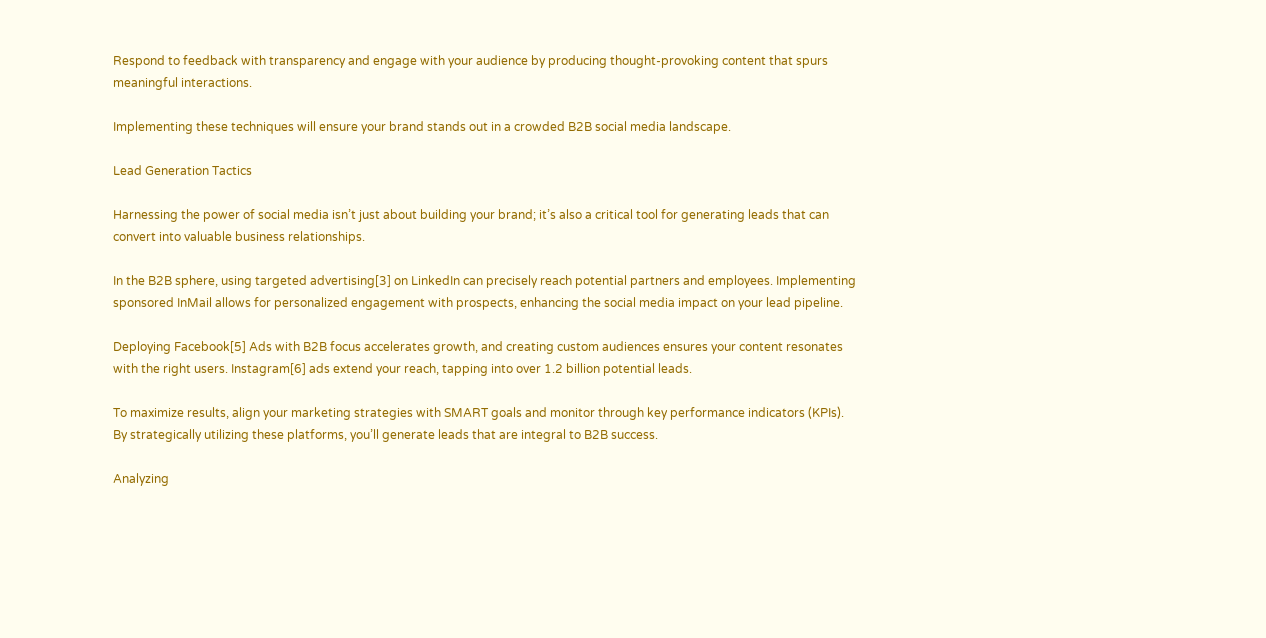Respond to feedback with transparency and engage with your audience by producing thought-provoking content that spurs meaningful interactions.

Implementing these techniques will ensure your brand stands out in a crowded B2B social media landscape.

Lead Generation Tactics

Harnessing the power of social media isn’t just about building your brand; it’s also a critical tool for generating leads that can convert into valuable business relationships.

In the B2B sphere, using targeted advertising[3] on LinkedIn can precisely reach potential partners and employees. Implementing sponsored InMail allows for personalized engagement with prospects, enhancing the social media impact on your lead pipeline.

Deploying Facebook[5] Ads with B2B focus accelerates growth, and creating custom audiences ensures your content resonates with the right users. Instagram[6] ads extend your reach, tapping into over 1.2 billion potential leads.

To maximize results, align your marketing strategies with SMART goals and monitor through key performance indicators (KPIs). By strategically utilizing these platforms, you’ll generate leads that are integral to B2B success.

Analyzing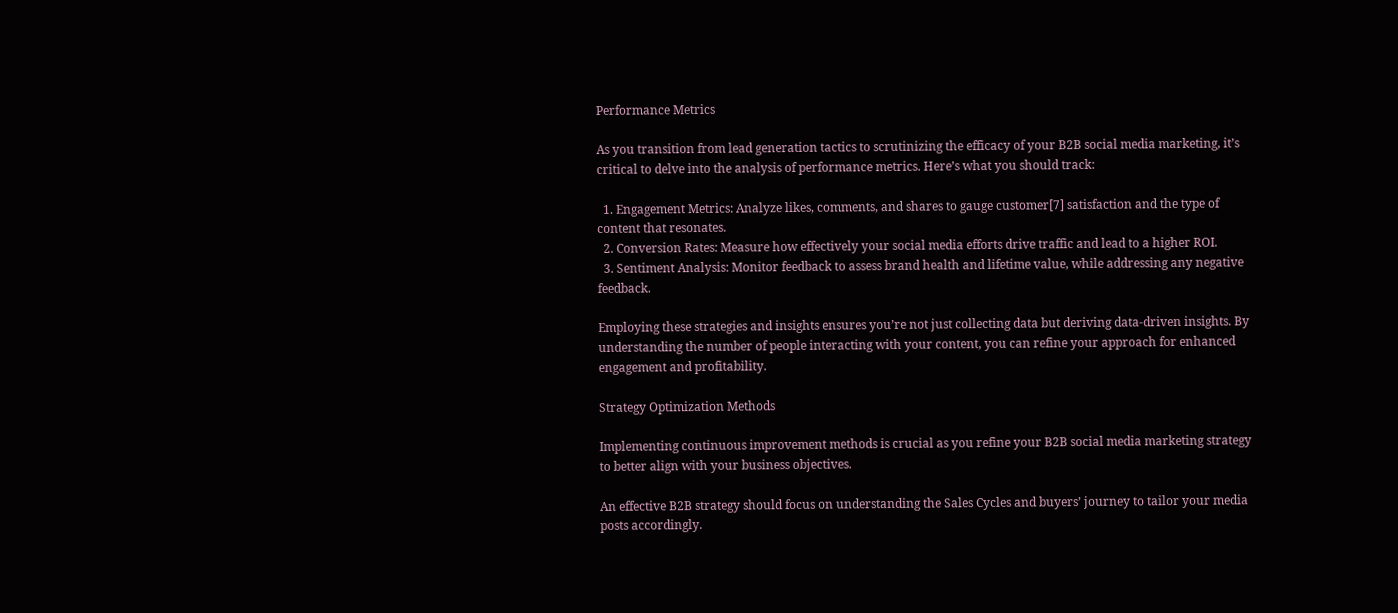Performance Metrics

As you transition from lead generation tactics to scrutinizing the efficacy of your B2B social media marketing, it’s critical to delve into the analysis of performance metrics. Here’s what you should track:

  1. Engagement Metrics: Analyze likes, comments, and shares to gauge customer[7] satisfaction and the type of content that resonates.
  2. Conversion Rates: Measure how effectively your social media efforts drive traffic and lead to a higher ROI.
  3. Sentiment Analysis: Monitor feedback to assess brand health and lifetime value, while addressing any negative feedback.

Employing these strategies and insights ensures you’re not just collecting data but deriving data-driven insights. By understanding the number of people interacting with your content, you can refine your approach for enhanced engagement and profitability.

Strategy Optimization Methods

Implementing continuous improvement methods is crucial as you refine your B2B social media marketing strategy to better align with your business objectives.

An effective B2B strategy should focus on understanding the Sales Cycles and buyers’ journey to tailor your media posts accordingly.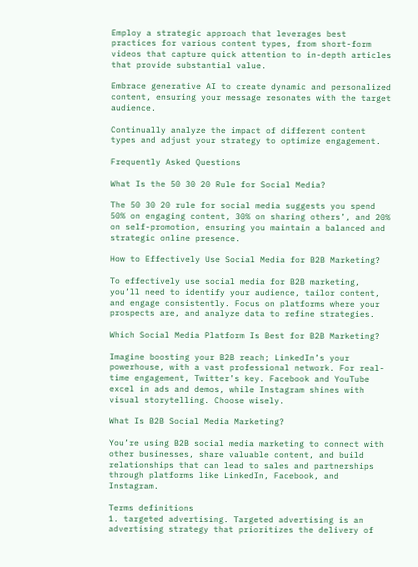Employ a strategic approach that leverages best practices for various content types, from short-form videos that capture quick attention to in-depth articles that provide substantial value.

Embrace generative AI to create dynamic and personalized content, ensuring your message resonates with the target audience.

Continually analyze the impact of different content types and adjust your strategy to optimize engagement.

Frequently Asked Questions

What Is the 50 30 20 Rule for Social Media?

The 50 30 20 rule for social media suggests you spend 50% on engaging content, 30% on sharing others’, and 20% on self-promotion, ensuring you maintain a balanced and strategic online presence.

How to Effectively Use Social Media for B2B Marketing?

To effectively use social media for B2B marketing, you’ll need to identify your audience, tailor content, and engage consistently. Focus on platforms where your prospects are, and analyze data to refine strategies.

Which Social Media Platform Is Best for B2B Marketing?

Imagine boosting your B2B reach; LinkedIn’s your powerhouse, with a vast professional network. For real-time engagement, Twitter’s key. Facebook and YouTube excel in ads and demos, while Instagram shines with visual storytelling. Choose wisely.

What Is B2B Social Media Marketing?

You’re using B2B social media marketing to connect with other businesses, share valuable content, and build relationships that can lead to sales and partnerships through platforms like LinkedIn, Facebook, and Instagram.

Terms definitions
1. targeted advertising. Targeted advertising is an advertising strategy that prioritizes the delivery of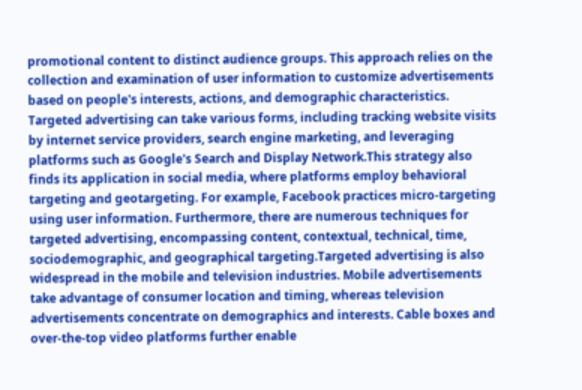promotional content to distinct audience groups. This approach relies on the collection and examination of user information to customize advertisements based on people's interests, actions, and demographic characteristics. Targeted advertising can take various forms, including tracking website visits by internet service providers, search engine marketing, and leveraging platforms such as Google's Search and Display Network.This strategy also finds its application in social media, where platforms employ behavioral targeting and geotargeting. For example, Facebook practices micro-targeting using user information. Furthermore, there are numerous techniques for targeted advertising, encompassing content, contextual, technical, time, sociodemographic, and geographical targeting.Targeted advertising is also widespread in the mobile and television industries. Mobile advertisements take advantage of consumer location and timing, whereas television advertisements concentrate on demographics and interests. Cable boxes and over-the-top video platforms further enable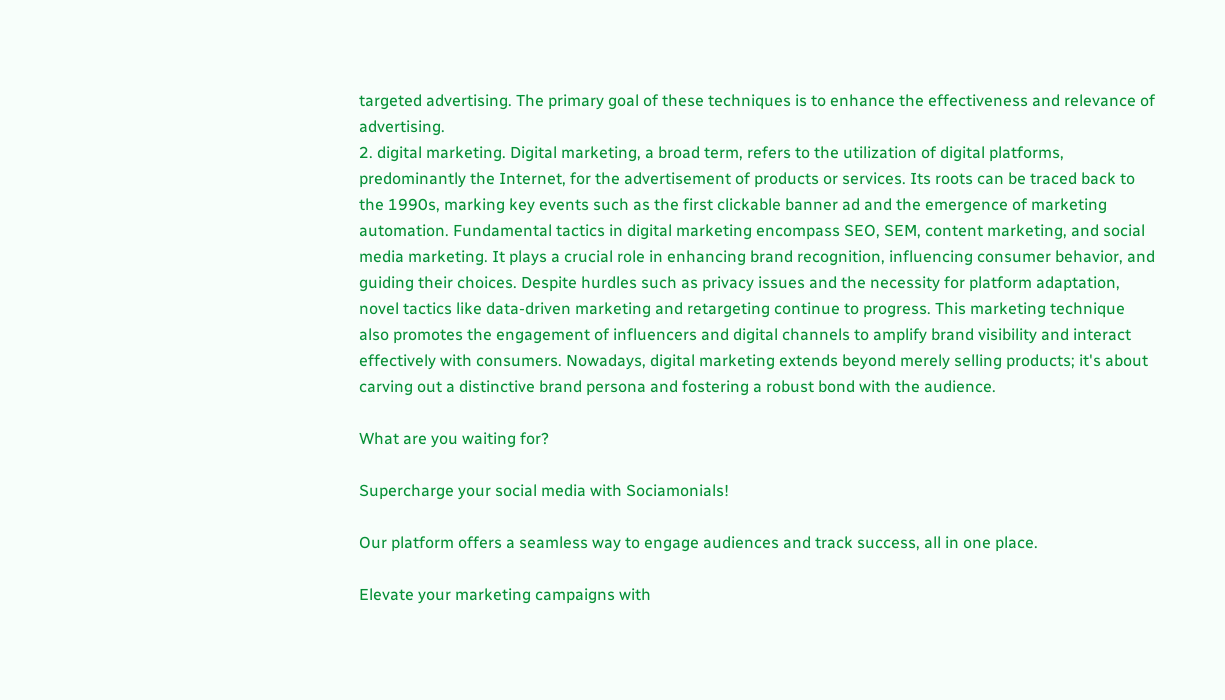targeted advertising. The primary goal of these techniques is to enhance the effectiveness and relevance of advertising.
2. digital marketing. Digital marketing, a broad term, refers to the utilization of digital platforms, predominantly the Internet, for the advertisement of products or services. Its roots can be traced back to the 1990s, marking key events such as the first clickable banner ad and the emergence of marketing automation. Fundamental tactics in digital marketing encompass SEO, SEM, content marketing, and social media marketing. It plays a crucial role in enhancing brand recognition, influencing consumer behavior, and guiding their choices. Despite hurdles such as privacy issues and the necessity for platform adaptation, novel tactics like data-driven marketing and retargeting continue to progress. This marketing technique also promotes the engagement of influencers and digital channels to amplify brand visibility and interact effectively with consumers. Nowadays, digital marketing extends beyond merely selling products; it's about carving out a distinctive brand persona and fostering a robust bond with the audience.

What are you waiting for?

Supercharge your social media with Sociamonials!

Our platform offers a seamless way to engage audiences and track success, all in one place.

Elevate your marketing campaigns with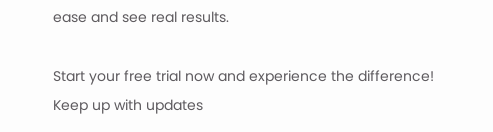ease and see real results.

Start your free trial now and experience the difference!
Keep up with updates